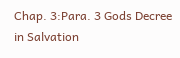Chap. 3:Para. 3 Gods Decree in Salvation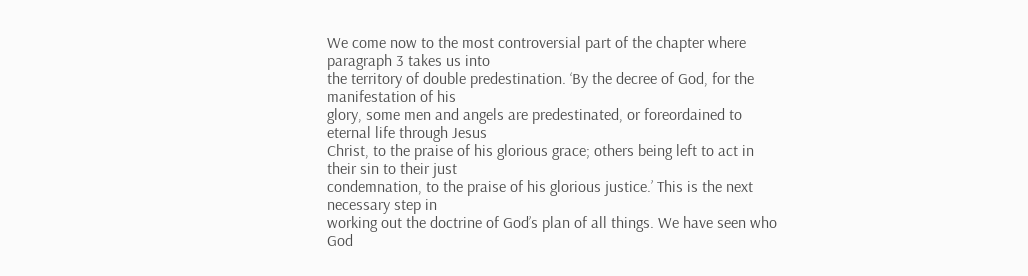We come now to the most controversial part of the chapter where paragraph 3 takes us into
the territory of double predestination. ‘By the decree of God, for the manifestation of his
glory, some men and angels are predestinated, or foreordained to eternal life through Jesus
Christ, to the praise of his glorious grace; others being left to act in their sin to their just
condemnation, to the praise of his glorious justice.’ This is the next necessary step in
working out the doctrine of God’s plan of all things. We have seen who God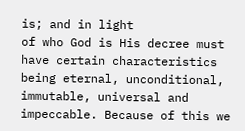is; and in light
of who God is His decree must have certain characteristics being eternal, unconditional,
immutable, universal and impeccable. Because of this we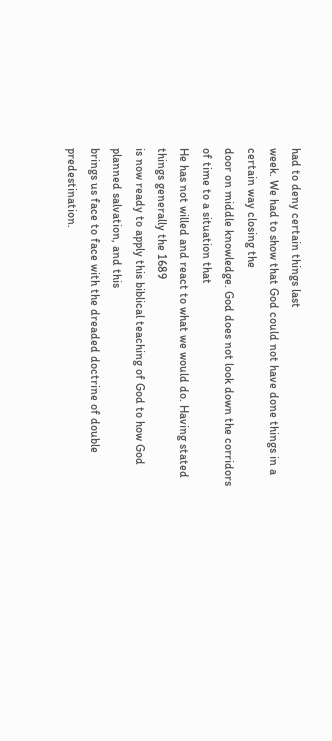had to deny certain things last
week. We had to show that God could not have done things in a certain way closing the
door on middle knowledge. God does not look down the corridors of time to a situation that
He has not willed and react to what we would do. Having stated things generally the 1689
is now ready to apply this biblical teaching of God to how God planned salvation, and this
brings us face to face with the dreaded doctrine of double predestination.